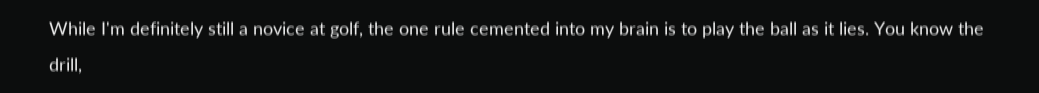While I'm definitely still a novice at golf, the one rule cemented into my brain is to play the ball as it lies. You know the drill,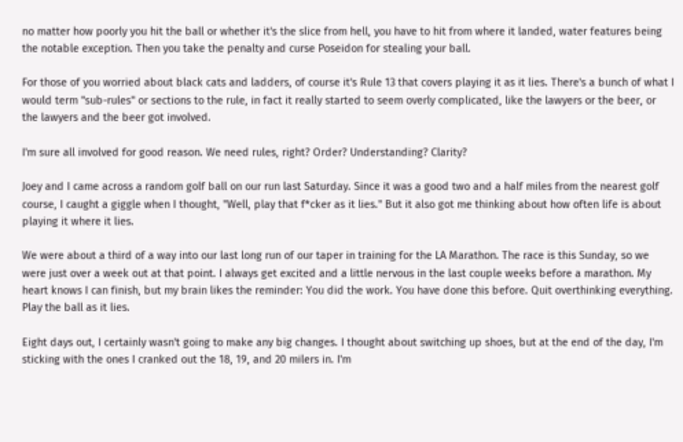no matter how poorly you hit the ball or whether it's the slice from hell, you have to hit from where it landed, water features being the notable exception. Then you take the penalty and curse Poseidon for stealing your ball.

For those of you worried about black cats and ladders, of course it's Rule 13 that covers playing it as it lies. There's a bunch of what I would term "sub-rules" or sections to the rule, in fact it really started to seem overly complicated, like the lawyers or the beer, or the lawyers and the beer got involved.

I'm sure all involved for good reason. We need rules, right? Order? Understanding? Clarity?

Joey and I came across a random golf ball on our run last Saturday. Since it was a good two and a half miles from the nearest golf course, I caught a giggle when I thought, "Well, play that f*cker as it lies." But it also got me thinking about how often life is about playing it where it lies.

We were about a third of a way into our last long run of our taper in training for the LA Marathon. The race is this Sunday, so we were just over a week out at that point. I always get excited and a little nervous in the last couple weeks before a marathon. My heart knows I can finish, but my brain likes the reminder: You did the work. You have done this before. Quit overthinking everything. Play the ball as it lies.

Eight days out, I certainly wasn't going to make any big changes. I thought about switching up shoes, but at the end of the day, I'm sticking with the ones I cranked out the 18, 19, and 20 milers in. I'm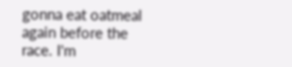gonna eat oatmeal again before the race. I'm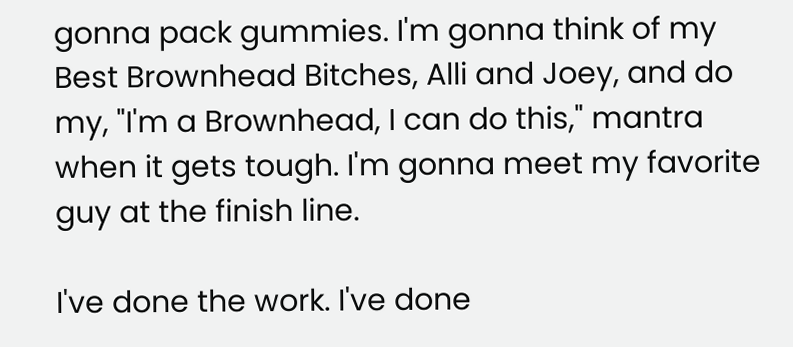gonna pack gummies. I'm gonna think of my Best Brownhead Bitches, Alli and Joey, and do my, "I'm a Brownhead, I can do this," mantra when it gets tough. I'm gonna meet my favorite guy at the finish line.

I've done the work. I've done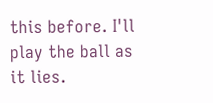this before. I'll play the ball as it lies.